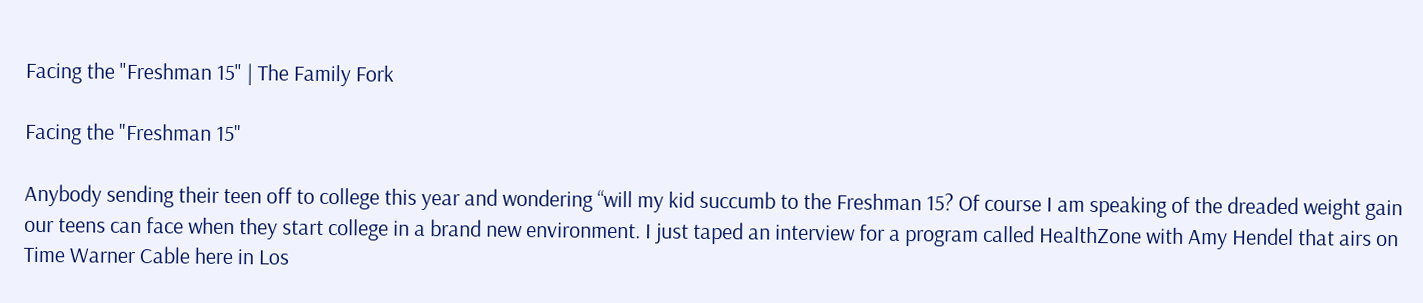Facing the "Freshman 15" | The Family Fork

Facing the "Freshman 15"

Anybody sending their teen off to college this year and wondering “will my kid succumb to the Freshman 15? Of course I am speaking of the dreaded weight gain our teens can face when they start college in a brand new environment. I just taped an interview for a program called HealthZone with Amy Hendel that airs on Time Warner Cable here in Los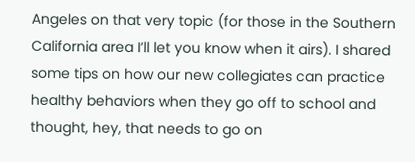Angeles on that very topic (for those in the Southern California area I’ll let you know when it airs). I shared some tips on how our new collegiates can practice healthy behaviors when they go off to school and thought, hey, that needs to go on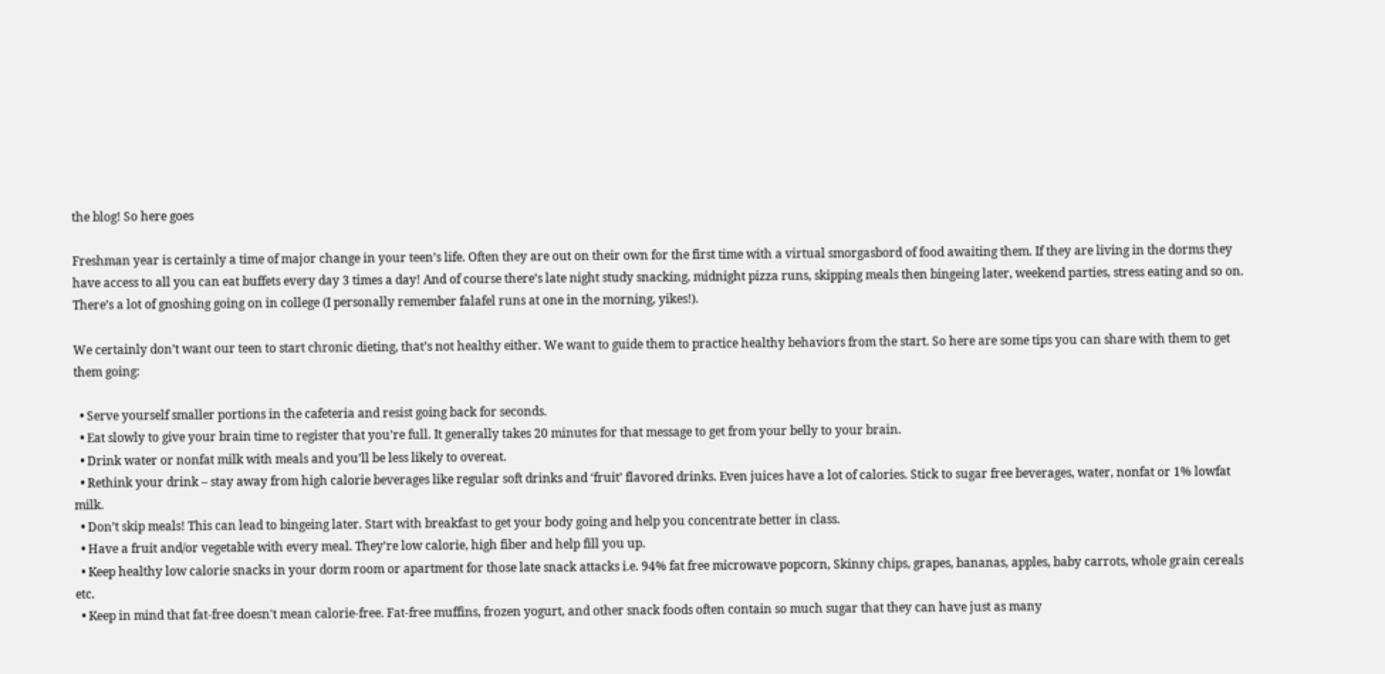the blog! So here goes

Freshman year is certainly a time of major change in your teen’s life. Often they are out on their own for the first time with a virtual smorgasbord of food awaiting them. If they are living in the dorms they have access to all you can eat buffets every day 3 times a day! And of course there’s late night study snacking, midnight pizza runs, skipping meals then bingeing later, weekend parties, stress eating and so on. There’s a lot of gnoshing going on in college (I personally remember falafel runs at one in the morning, yikes!).

We certainly don’t want our teen to start chronic dieting, that’s not healthy either. We want to guide them to practice healthy behaviors from the start. So here are some tips you can share with them to get them going:

  • Serve yourself smaller portions in the cafeteria and resist going back for seconds.
  • Eat slowly to give your brain time to register that you’re full. It generally takes 20 minutes for that message to get from your belly to your brain.
  • Drink water or nonfat milk with meals and you’ll be less likely to overeat.
  • Rethink your drink – stay away from high calorie beverages like regular soft drinks and ‘fruit’ flavored drinks. Even juices have a lot of calories. Stick to sugar free beverages, water, nonfat or 1% lowfat milk.
  • Don’t skip meals! This can lead to bingeing later. Start with breakfast to get your body going and help you concentrate better in class.
  • Have a fruit and/or vegetable with every meal. They’re low calorie, high fiber and help fill you up.
  • Keep healthy low calorie snacks in your dorm room or apartment for those late snack attacks i.e. 94% fat free microwave popcorn, Skinny chips, grapes, bananas, apples, baby carrots, whole grain cereals etc.
  • Keep in mind that fat-free doesn't mean calorie-free. Fat-free muffins, frozen yogurt, and other snack foods often contain so much sugar that they can have just as many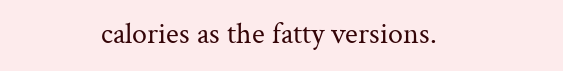calories as the fatty versions.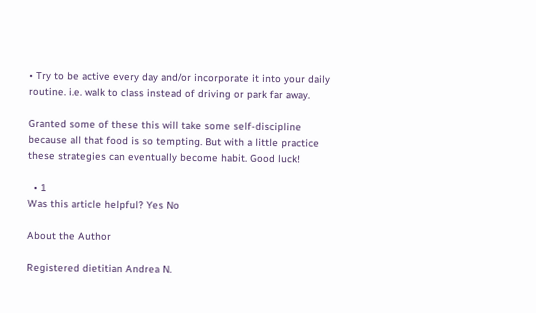• Try to be active every day and/or incorporate it into your daily routine. i.e. walk to class instead of driving or park far away.

Granted some of these this will take some self-discipline because all that food is so tempting. But with a little practice these strategies can eventually become habit. Good luck!

  • 1
Was this article helpful? Yes No

About the Author

Registered dietitian Andrea N.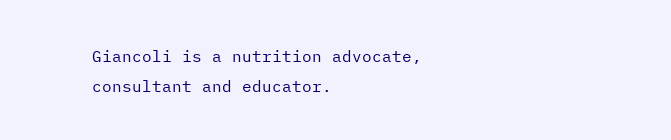Giancoli is a nutrition advocate, consultant and educator.